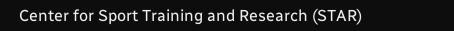Center for Sport Training and Research (STAR)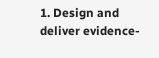1. Design and deliver evidence-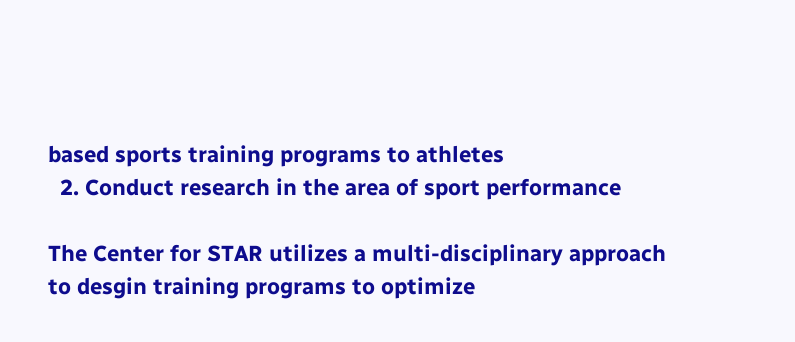based sports training programs to athletes
  2. Conduct research in the area of sport performance

The Center for STAR utilizes a multi-disciplinary approach to desgin training programs to optimize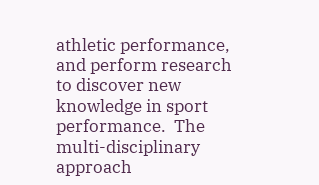athletic performance, and perform research to discover new knowledge in sport performance.  The multi-disciplinary approach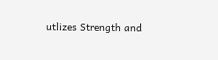utlizes Strength and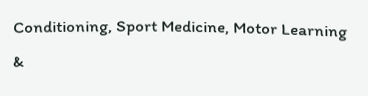Conditioning, Sport Medicine, Motor Learning &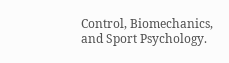Control, Biomechanics, and Sport Psychology.